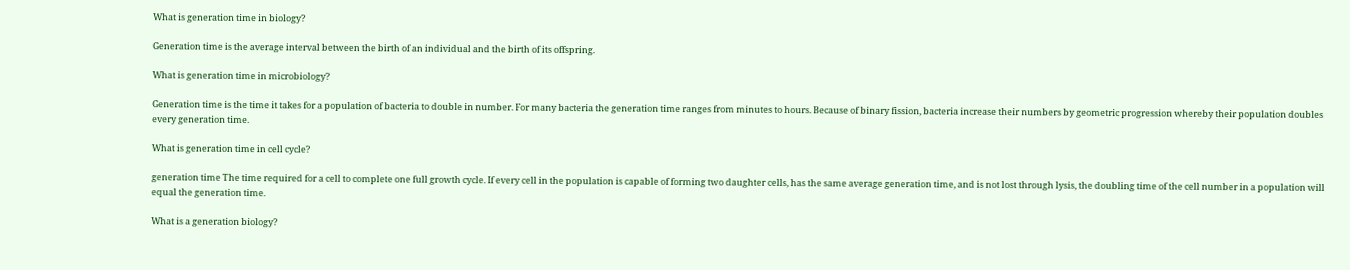What is generation time in biology?

Generation time is the average interval between the birth of an individual and the birth of its offspring.

What is generation time in microbiology?

Generation time is the time it takes for a population of bacteria to double in number. For many bacteria the generation time ranges from minutes to hours. Because of binary fission, bacteria increase their numbers by geometric progression whereby their population doubles every generation time.

What is generation time in cell cycle?

generation time The time required for a cell to complete one full growth cycle. If every cell in the population is capable of forming two daughter cells, has the same average generation time, and is not lost through lysis, the doubling time of the cell number in a population will equal the generation time.

What is a generation biology?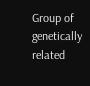Group of genetically related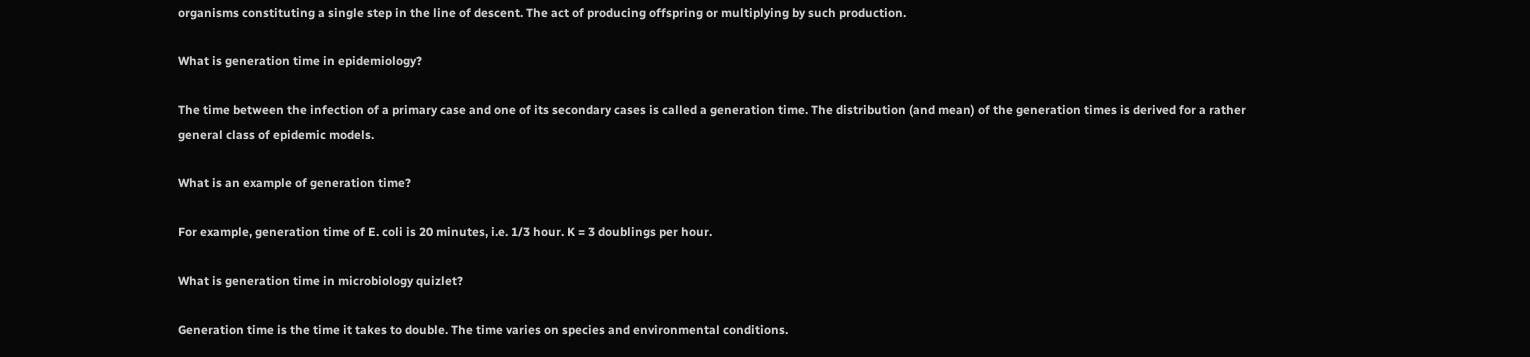organisms constituting a single step in the line of descent. The act of producing offspring or multiplying by such production.

What is generation time in epidemiology?

The time between the infection of a primary case and one of its secondary cases is called a generation time. The distribution (and mean) of the generation times is derived for a rather general class of epidemic models.

What is an example of generation time?

For example, generation time of E. coli is 20 minutes, i.e. 1/3 hour. K = 3 doublings per hour.

What is generation time in microbiology quizlet?

Generation time is the time it takes to double. The time varies on species and environmental conditions.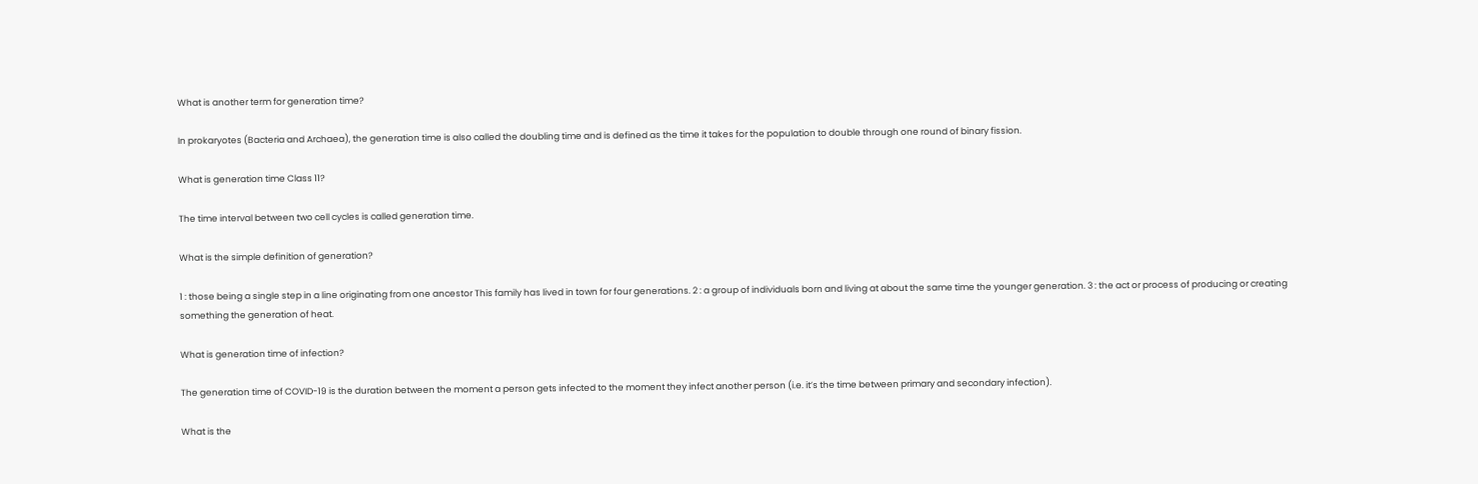What is another term for generation time?

In prokaryotes (Bacteria and Archaea), the generation time is also called the doubling time and is defined as the time it takes for the population to double through one round of binary fission.

What is generation time Class 11?

The time interval between two cell cycles is called generation time.

What is the simple definition of generation?

1 : those being a single step in a line originating from one ancestor This family has lived in town for four generations. 2 : a group of individuals born and living at about the same time the younger generation. 3 : the act or process of producing or creating something the generation of heat.

What is generation time of infection?

The generation time of COVID-19 is the duration between the moment a person gets infected to the moment they infect another person (i.e. it’s the time between primary and secondary infection).

What is the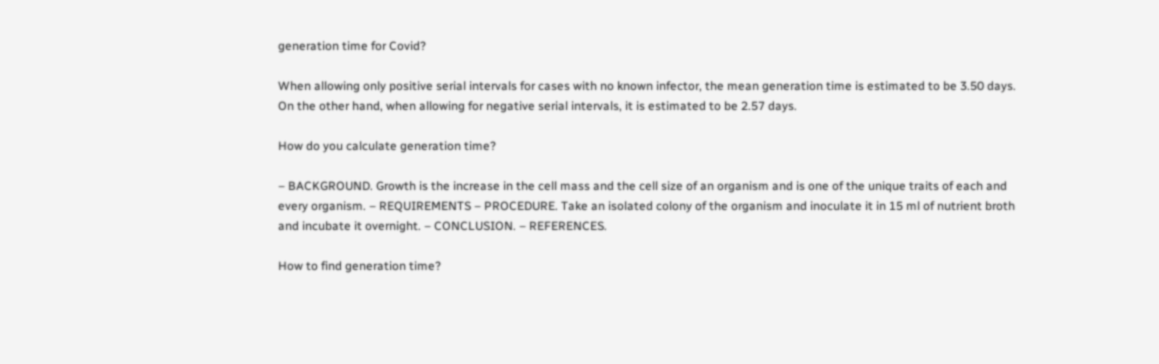generation time for Covid?

When allowing only positive serial intervals for cases with no known infector, the mean generation time is estimated to be 3.50 days. On the other hand, when allowing for negative serial intervals, it is estimated to be 2.57 days.

How do you calculate generation time?

– BACKGROUND. Growth is the increase in the cell mass and the cell size of an organism and is one of the unique traits of each and every organism. – REQUIREMENTS – PROCEDURE. Take an isolated colony of the organism and inoculate it in 15 ml of nutrient broth and incubate it overnight. – CONCLUSION. – REFERENCES.

How to find generation time?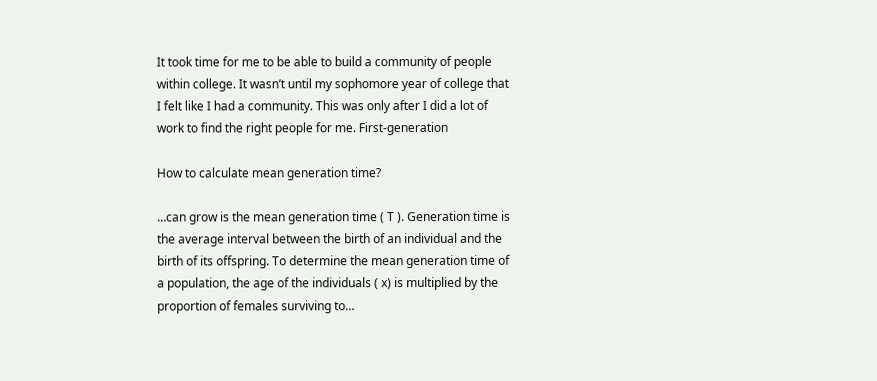It took time for me to be able to build a community of people within college. It wasn’t until my sophomore year of college that I felt like I had a community. This was only after I did a lot of work to find the right people for me. First-generation

How to calculate mean generation time?

…can grow is the mean generation time ( T ). Generation time is the average interval between the birth of an individual and the birth of its offspring. To determine the mean generation time of a population, the age of the individuals ( x) is multiplied by the proportion of females surviving to…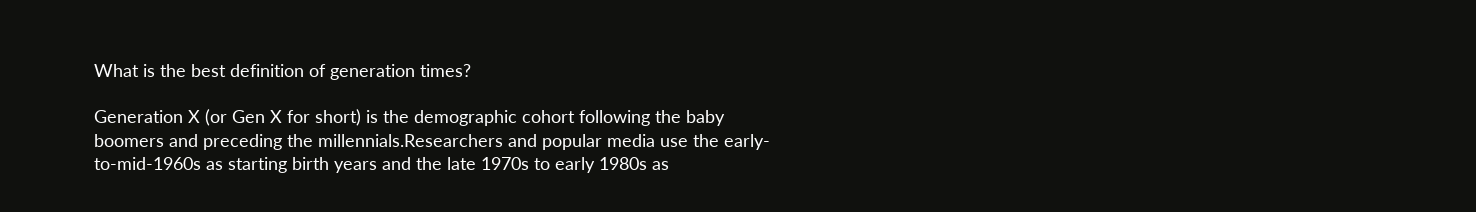What is the best definition of generation times?

Generation X (or Gen X for short) is the demographic cohort following the baby boomers and preceding the millennials.Researchers and popular media use the early-to-mid-1960s as starting birth years and the late 1970s to early 1980s as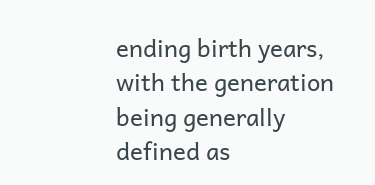ending birth years, with the generation being generally defined as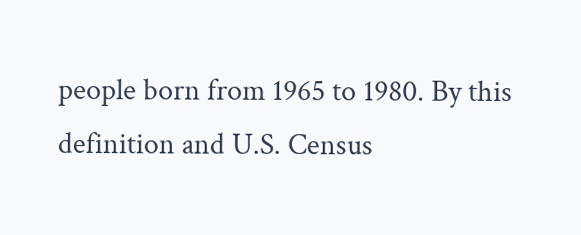people born from 1965 to 1980. By this definition and U.S. Census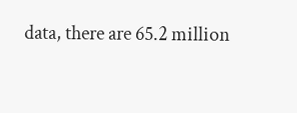data, there are 65.2 million